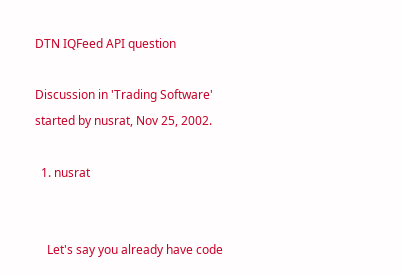DTN IQFeed API question

Discussion in 'Trading Software' started by nusrat, Nov 25, 2002.

  1. nusrat


    Let's say you already have code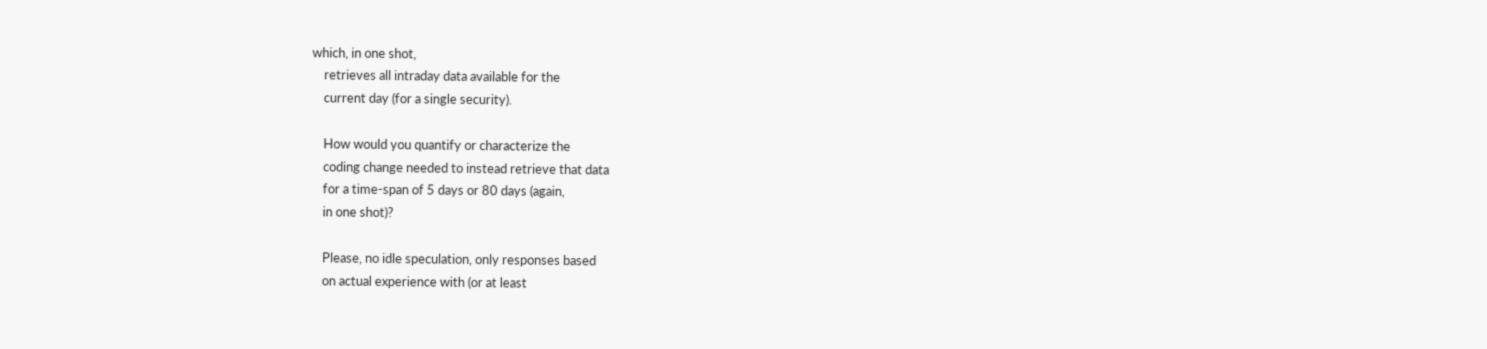which, in one shot,
    retrieves all intraday data available for the
    current day (for a single security).

    How would you quantify or characterize the
    coding change needed to instead retrieve that data
    for a time-span of 5 days or 80 days (again,
    in one shot)?

    Please, no idle speculation, only responses based
    on actual experience with (or at least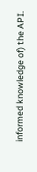informed knowledge of) the API.